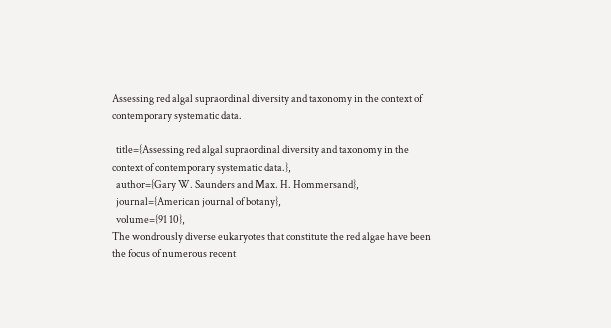Assessing red algal supraordinal diversity and taxonomy in the context of contemporary systematic data.

  title={Assessing red algal supraordinal diversity and taxonomy in the context of contemporary systematic data.},
  author={Gary W. Saunders and Max. H. Hommersand},
  journal={American journal of botany},
  volume={91 10},
The wondrously diverse eukaryotes that constitute the red algae have been the focus of numerous recent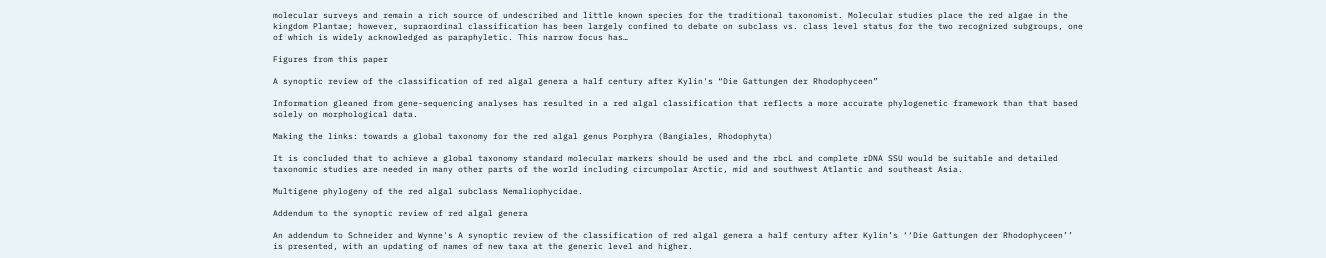molecular surveys and remain a rich source of undescribed and little known species for the traditional taxonomist. Molecular studies place the red algae in the kingdom Plantae; however, supraordinal classification has been largely confined to debate on subclass vs. class level status for the two recognized subgroups, one of which is widely acknowledged as paraphyletic. This narrow focus has…

Figures from this paper

A synoptic review of the classification of red algal genera a half century after Kylin's “Die Gattungen der Rhodophyceen”

Information gleaned from gene-sequencing analyses has resulted in a red algal classification that reflects a more accurate phylogenetic framework than that based solely on morphological data.

Making the links: towards a global taxonomy for the red algal genus Porphyra (Bangiales, Rhodophyta)

It is concluded that to achieve a global taxonomy standard molecular markers should be used and the rbcL and complete rDNA SSU would be suitable and detailed taxonomic studies are needed in many other parts of the world including circumpolar Arctic, mid and southwest Atlantic and southeast Asia.

Multigene phylogeny of the red algal subclass Nemaliophycidae.

Addendum to the synoptic review of red algal genera

An addendum to Schneider and Wynne's A synoptic review of the classification of red algal genera a half century after Kylin’s ‘‘Die Gattungen der Rhodophyceen’’ is presented, with an updating of names of new taxa at the generic level and higher.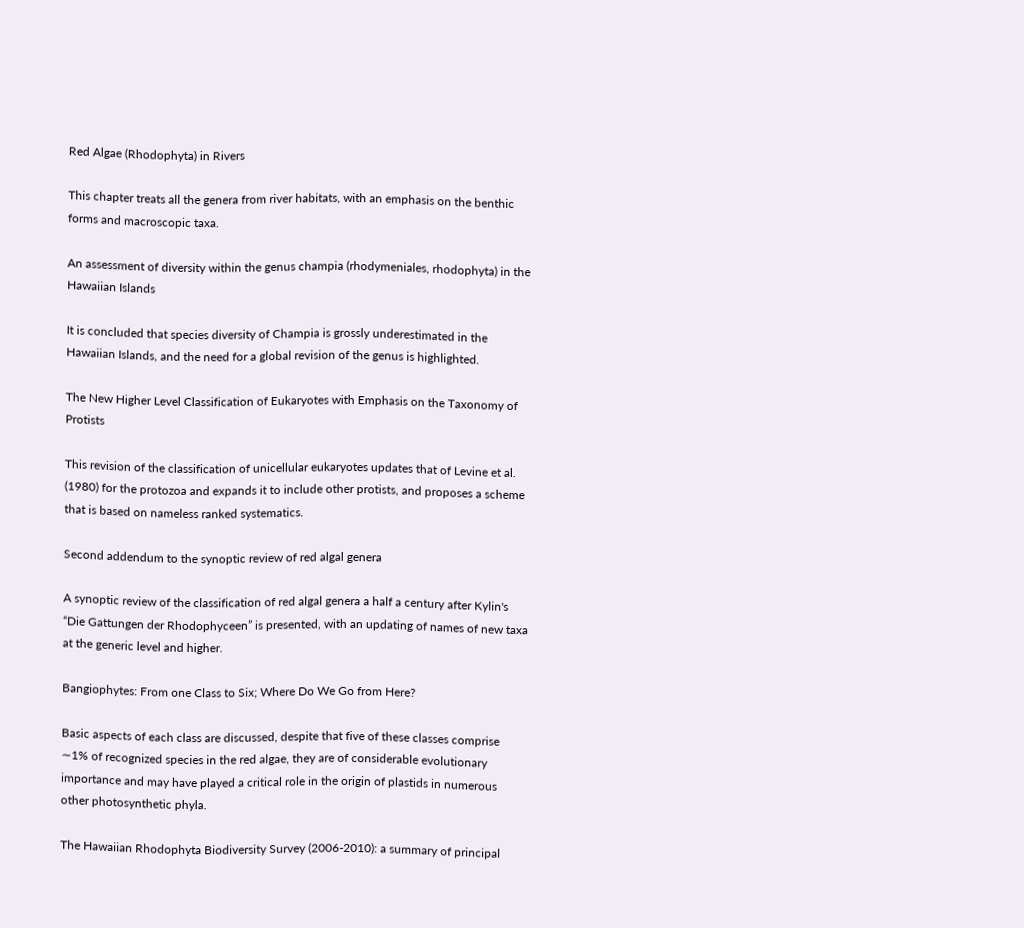Red Algae (Rhodophyta) in Rivers

This chapter treats all the genera from river habitats, with an emphasis on the benthic forms and macroscopic taxa.

An assessment of diversity within the genus champia (rhodymeniales, rhodophyta) in the Hawaiian Islands

It is concluded that species diversity of Champia is grossly underestimated in the Hawaiian Islands, and the need for a global revision of the genus is highlighted.

The New Higher Level Classification of Eukaryotes with Emphasis on the Taxonomy of Protists

This revision of the classification of unicellular eukaryotes updates that of Levine et al. (1980) for the protozoa and expands it to include other protists, and proposes a scheme that is based on nameless ranked systematics.

Second addendum to the synoptic review of red algal genera

A synoptic review of the classification of red algal genera a half a century after Kylin's “Die Gattungen der Rhodophyceen” is presented, with an updating of names of new taxa at the generic level and higher.

Bangiophytes: From one Class to Six; Where Do We Go from Here?

Basic aspects of each class are discussed, despite that five of these classes comprise ∼1% of recognized species in the red algae, they are of considerable evolutionary importance and may have played a critical role in the origin of plastids in numerous other photosynthetic phyla.

The Hawaiian Rhodophyta Biodiversity Survey (2006-2010): a summary of principal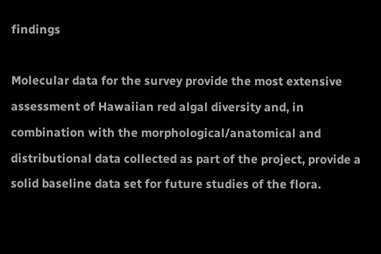findings

Molecular data for the survey provide the most extensive assessment of Hawaiian red algal diversity and, in combination with the morphological/anatomical and distributional data collected as part of the project, provide a solid baseline data set for future studies of the flora.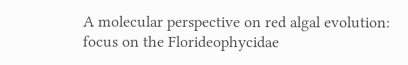A molecular perspective on red algal evolution: focus on the Florideophycidae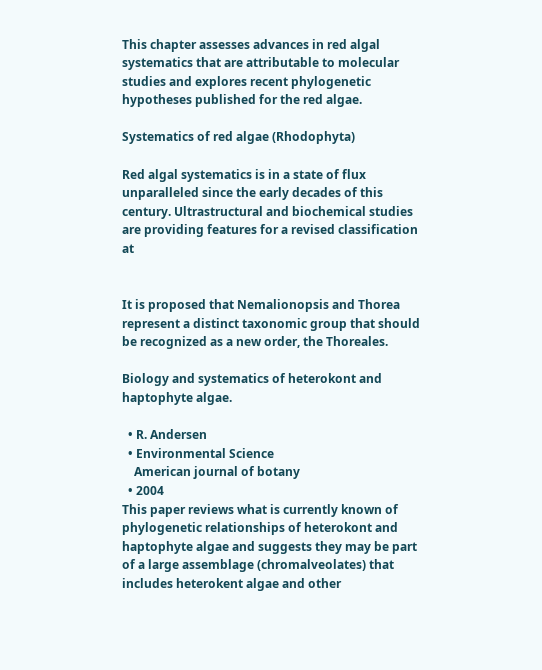This chapter assesses advances in red algal systematics that are attributable to molecular studies and explores recent phylogenetic hypotheses published for the red algae.

Systematics of red algae (Rhodophyta)

Red algal systematics is in a state of flux unparalleled since the early decades of this century. Ultrastructural and biochemical studies are providing features for a revised classification at


It is proposed that Nemalionopsis and Thorea represent a distinct taxonomic group that should be recognized as a new order, the Thoreales.

Biology and systematics of heterokont and haptophyte algae.

  • R. Andersen
  • Environmental Science
    American journal of botany
  • 2004
This paper reviews what is currently known of phylogenetic relationships of heterokont and haptophyte algae and suggests they may be part of a large assemblage (chromalveolates) that includes heterokent algae and other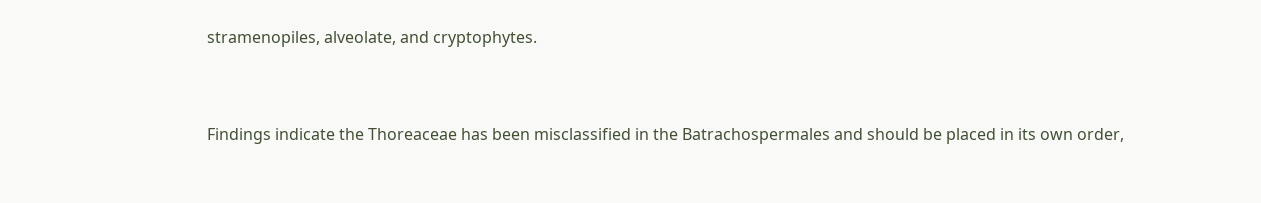stramenopiles, alveolate, and cryptophytes.


Findings indicate the Thoreaceae has been misclassified in the Batrachospermales and should be placed in its own order,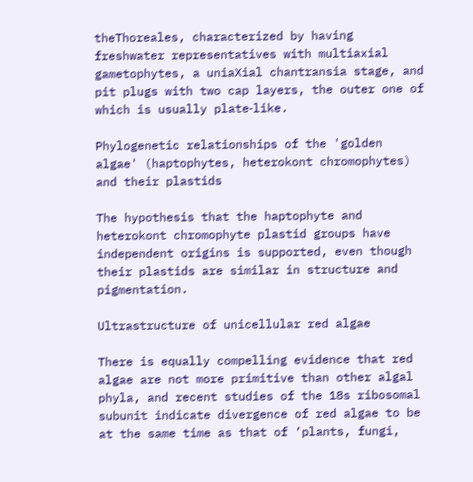theThoreales, characterized by having freshwater representatives with multiaxial gametophytes, a uniaXial chantransia stage, and pit plugs with two cap layers, the outer one of which is usually plate‐like.

Phylogenetic relationships of the 'golden algae' (haptophytes, heterokont chromophytes) and their plastids

The hypothesis that the haptophyte and heterokont chromophyte plastid groups have independent origins is supported, even though their plastids are similar in structure and pigmentation.

Ultrastructure of unicellular red algae

There is equally compelling evidence that red algae are not more primitive than other algal phyla, and recent studies of the 18s ribosomal subunit indicate divergence of red algae to be at the same time as that of ‘plants, fungi,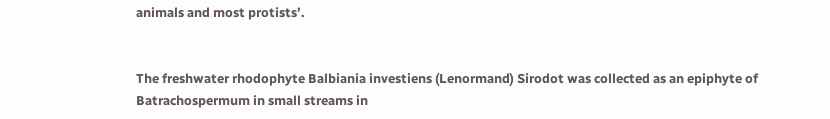animals and most protists’.


The freshwater rhodophyte Balbiania investiens (Lenormand) Sirodot was collected as an epiphyte of Batrachospermum in small streams in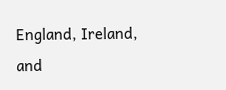England, Ireland, and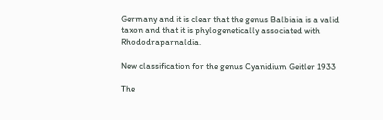Germany and it is clear that the genus Balbiaia is a valid taxon and that it is phylogenetically associated with Rhododraparnaldia.

New classification for the genus Cyanidium Geitler 1933

The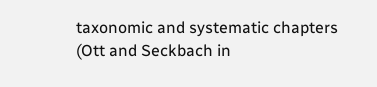taxonomic and systematic chapters (Ott and Seckbach in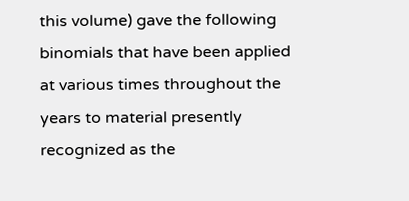this volume) gave the following binomials that have been applied at various times throughout the years to material presently recognized as the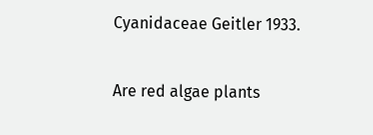Cyanidaceae Geitler 1933.

Are red algae plants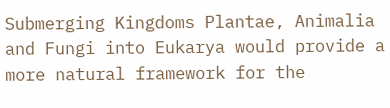Submerging Kingdoms Plantae, Animalia and Fungi into Eukarya would provide a more natural framework for the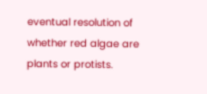eventual resolution of whether red algae are plants or protists.